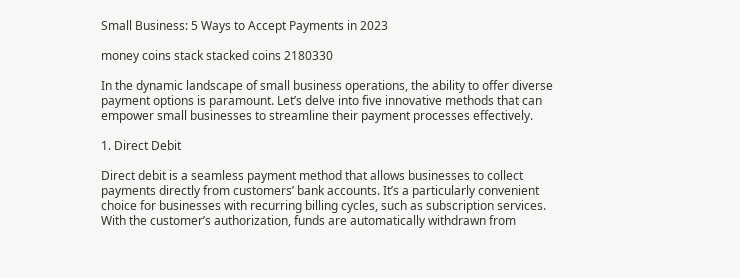Small Business: 5 Ways to Accept Payments in 2023

money coins stack stacked coins 2180330

In the dynamic landscape of small business operations, the ability to offer diverse payment options is paramount. Let’s delve into five innovative methods that can empower small businesses to streamline their payment processes effectively.

1. Direct Debit

Direct debit is a seamless payment method that allows businesses to collect payments directly from customers’ bank accounts. It’s a particularly convenient choice for businesses with recurring billing cycles, such as subscription services. With the customer’s authorization, funds are automatically withdrawn from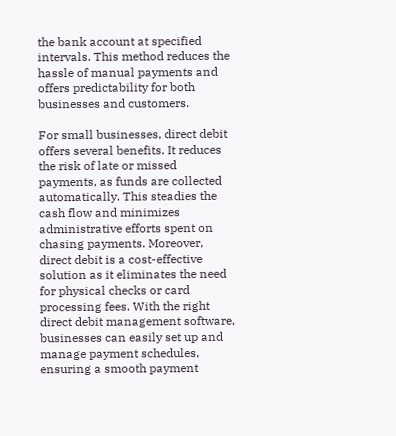the bank account at specified intervals. This method reduces the hassle of manual payments and offers predictability for both businesses and customers.

For small businesses, direct debit offers several benefits. It reduces the risk of late or missed payments, as funds are collected automatically. This steadies the cash flow and minimizes administrative efforts spent on chasing payments. Moreover, direct debit is a cost-effective solution as it eliminates the need for physical checks or card processing fees. With the right direct debit management software, businesses can easily set up and manage payment schedules, ensuring a smooth payment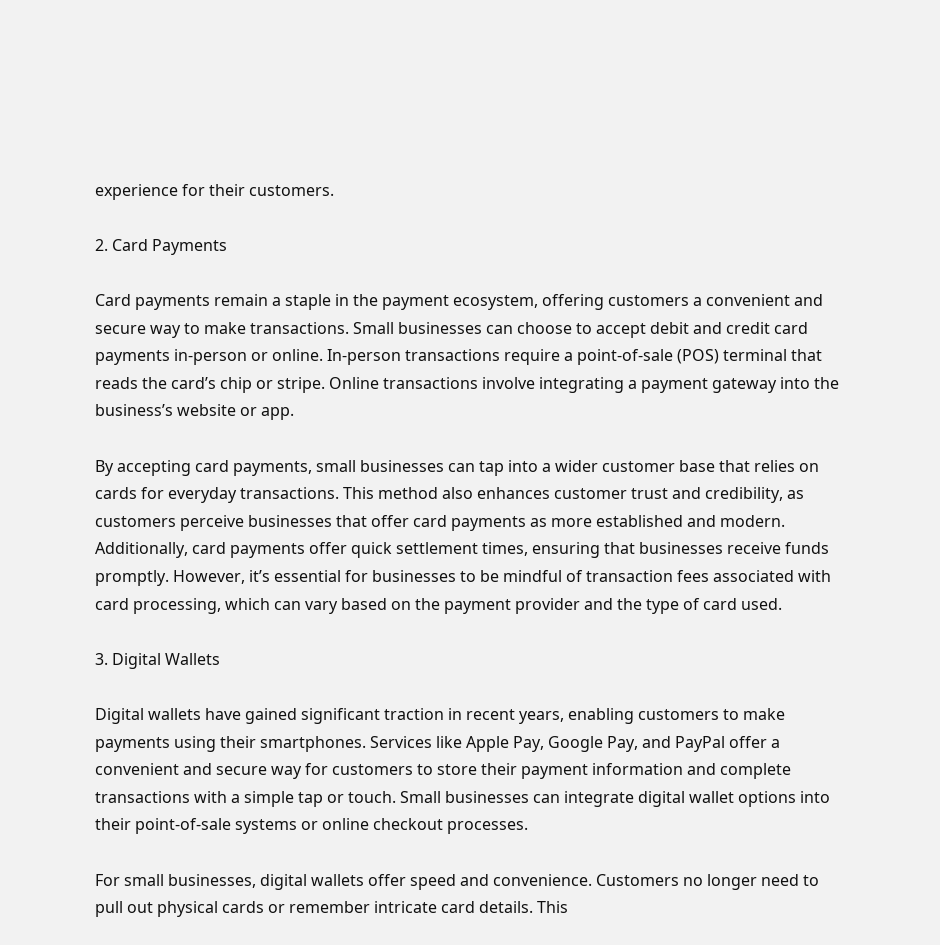experience for their customers.

2. Card Payments

Card payments remain a staple in the payment ecosystem, offering customers a convenient and secure way to make transactions. Small businesses can choose to accept debit and credit card payments in-person or online. In-person transactions require a point-of-sale (POS) terminal that reads the card’s chip or stripe. Online transactions involve integrating a payment gateway into the business’s website or app.

By accepting card payments, small businesses can tap into a wider customer base that relies on cards for everyday transactions. This method also enhances customer trust and credibility, as customers perceive businesses that offer card payments as more established and modern. Additionally, card payments offer quick settlement times, ensuring that businesses receive funds promptly. However, it’s essential for businesses to be mindful of transaction fees associated with card processing, which can vary based on the payment provider and the type of card used.

3. Digital Wallets

Digital wallets have gained significant traction in recent years, enabling customers to make payments using their smartphones. Services like Apple Pay, Google Pay, and PayPal offer a convenient and secure way for customers to store their payment information and complete transactions with a simple tap or touch. Small businesses can integrate digital wallet options into their point-of-sale systems or online checkout processes.

For small businesses, digital wallets offer speed and convenience. Customers no longer need to pull out physical cards or remember intricate card details. This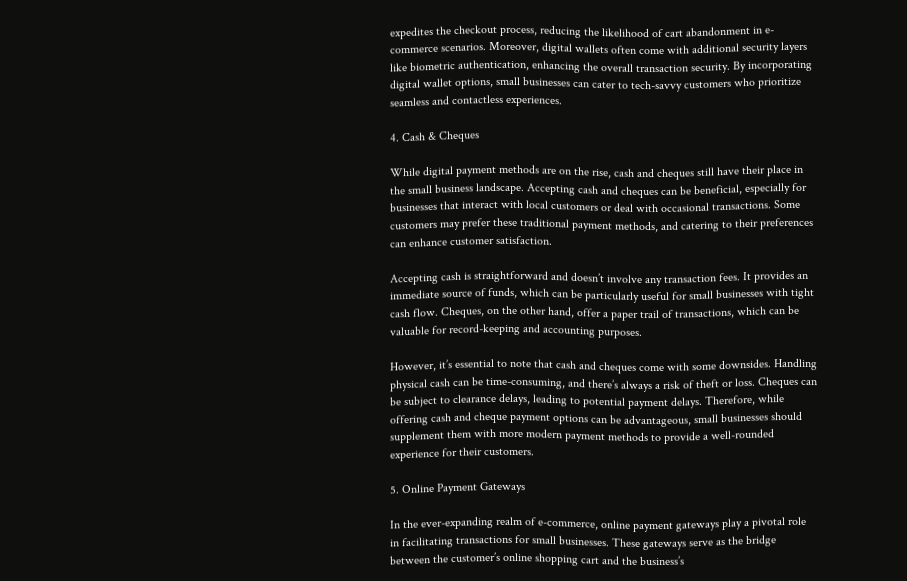expedites the checkout process, reducing the likelihood of cart abandonment in e-commerce scenarios. Moreover, digital wallets often come with additional security layers like biometric authentication, enhancing the overall transaction security. By incorporating digital wallet options, small businesses can cater to tech-savvy customers who prioritize seamless and contactless experiences.

4. Cash & Cheques

While digital payment methods are on the rise, cash and cheques still have their place in the small business landscape. Accepting cash and cheques can be beneficial, especially for businesses that interact with local customers or deal with occasional transactions. Some customers may prefer these traditional payment methods, and catering to their preferences can enhance customer satisfaction.

Accepting cash is straightforward and doesn’t involve any transaction fees. It provides an immediate source of funds, which can be particularly useful for small businesses with tight cash flow. Cheques, on the other hand, offer a paper trail of transactions, which can be valuable for record-keeping and accounting purposes.

However, it’s essential to note that cash and cheques come with some downsides. Handling physical cash can be time-consuming, and there’s always a risk of theft or loss. Cheques can be subject to clearance delays, leading to potential payment delays. Therefore, while offering cash and cheque payment options can be advantageous, small businesses should supplement them with more modern payment methods to provide a well-rounded experience for their customers.

5. Online Payment Gateways

In the ever-expanding realm of e-commerce, online payment gateways play a pivotal role in facilitating transactions for small businesses. These gateways serve as the bridge between the customer’s online shopping cart and the business’s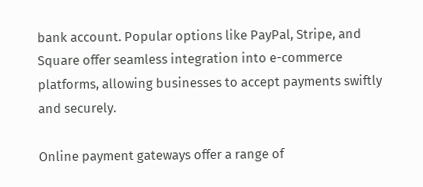bank account. Popular options like PayPal, Stripe, and Square offer seamless integration into e-commerce platforms, allowing businesses to accept payments swiftly and securely.

Online payment gateways offer a range of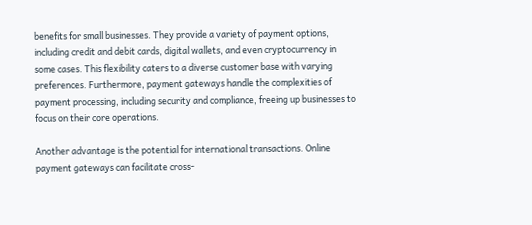benefits for small businesses. They provide a variety of payment options, including credit and debit cards, digital wallets, and even cryptocurrency in some cases. This flexibility caters to a diverse customer base with varying preferences. Furthermore, payment gateways handle the complexities of payment processing, including security and compliance, freeing up businesses to focus on their core operations.

Another advantage is the potential for international transactions. Online payment gateways can facilitate cross-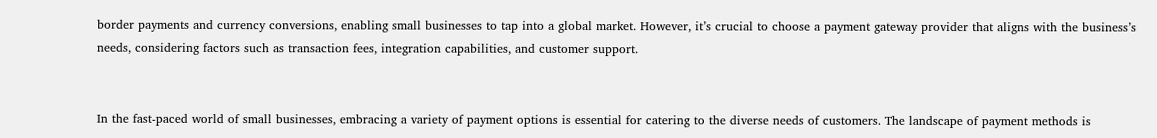border payments and currency conversions, enabling small businesses to tap into a global market. However, it’s crucial to choose a payment gateway provider that aligns with the business’s needs, considering factors such as transaction fees, integration capabilities, and customer support.


In the fast-paced world of small businesses, embracing a variety of payment options is essential for catering to the diverse needs of customers. The landscape of payment methods is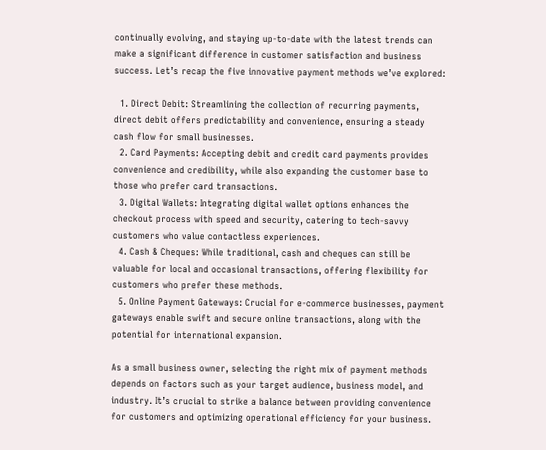continually evolving, and staying up-to-date with the latest trends can make a significant difference in customer satisfaction and business success. Let’s recap the five innovative payment methods we’ve explored:

  1. Direct Debit: Streamlining the collection of recurring payments, direct debit offers predictability and convenience, ensuring a steady cash flow for small businesses.
  2. Card Payments: Accepting debit and credit card payments provides convenience and credibility, while also expanding the customer base to those who prefer card transactions.
  3. Digital Wallets: Integrating digital wallet options enhances the checkout process with speed and security, catering to tech-savvy customers who value contactless experiences.
  4. Cash & Cheques: While traditional, cash and cheques can still be valuable for local and occasional transactions, offering flexibility for customers who prefer these methods.
  5. Online Payment Gateways: Crucial for e-commerce businesses, payment gateways enable swift and secure online transactions, along with the potential for international expansion.

As a small business owner, selecting the right mix of payment methods depends on factors such as your target audience, business model, and industry. It’s crucial to strike a balance between providing convenience for customers and optimizing operational efficiency for your business.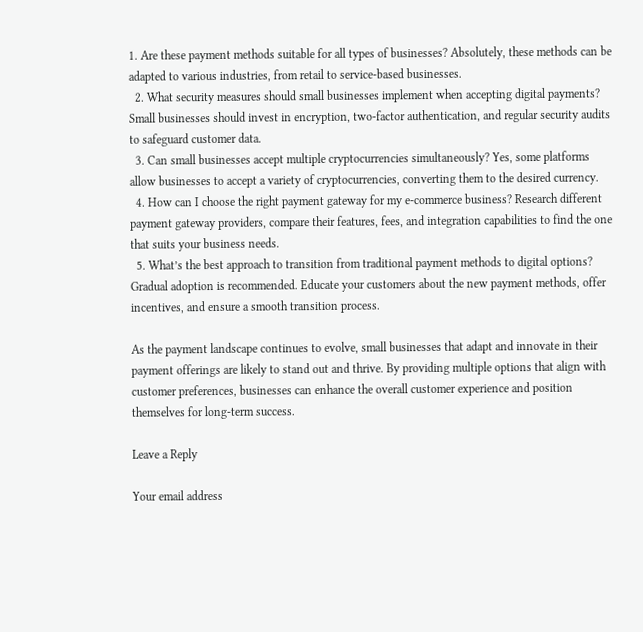1. Are these payment methods suitable for all types of businesses? Absolutely, these methods can be adapted to various industries, from retail to service-based businesses.
  2. What security measures should small businesses implement when accepting digital payments? Small businesses should invest in encryption, two-factor authentication, and regular security audits to safeguard customer data.
  3. Can small businesses accept multiple cryptocurrencies simultaneously? Yes, some platforms allow businesses to accept a variety of cryptocurrencies, converting them to the desired currency.
  4. How can I choose the right payment gateway for my e-commerce business? Research different payment gateway providers, compare their features, fees, and integration capabilities to find the one that suits your business needs.
  5. What’s the best approach to transition from traditional payment methods to digital options? Gradual adoption is recommended. Educate your customers about the new payment methods, offer incentives, and ensure a smooth transition process.

As the payment landscape continues to evolve, small businesses that adapt and innovate in their payment offerings are likely to stand out and thrive. By providing multiple options that align with customer preferences, businesses can enhance the overall customer experience and position themselves for long-term success.

Leave a Reply

Your email address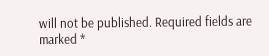will not be published. Required fields are marked *